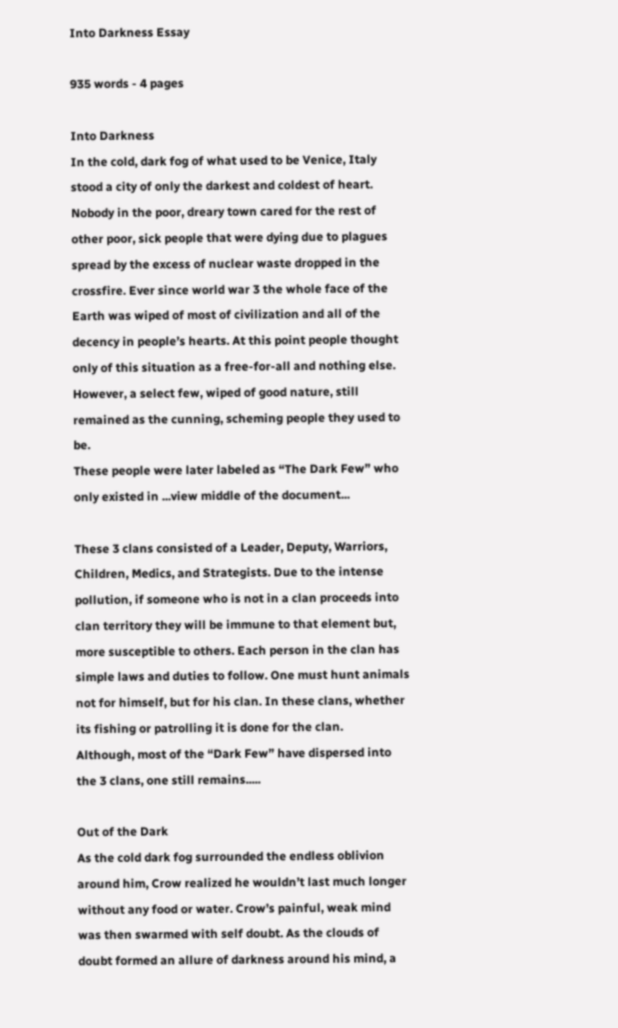Into Darkness Essay

935 words - 4 pages

Into Darkness
In the cold, dark fog of what used to be Venice, Italy stood a city of only the darkest and coldest of heart. Nobody in the poor, dreary town cared for the rest of other poor, sick people that were dying due to plagues spread by the excess of nuclear waste dropped in the crossfire. Ever since world war 3 the whole face of the Earth was wiped of most of civilization and all of the decency in people’s hearts. At this point people thought only of this situation as a free-for-all and nothing else. However, a select few, wiped of good nature, still remained as the cunning, scheming people they used to be.
These people were later labeled as “The Dark Few” who only existed in ...view middle of the document...

These 3 clans consisted of a Leader, Deputy, Warriors, Children, Medics, and Strategists. Due to the intense pollution, if someone who is not in a clan proceeds into clan territory they will be immune to that element but, more susceptible to others. Each person in the clan has simple laws and duties to follow. One must hunt animals not for himself, but for his clan. In these clans, whether its fishing or patrolling it is done for the clan.
Although, most of the “Dark Few” have dispersed into the 3 clans, one still remains.....

Out of the Dark
As the cold dark fog surrounded the endless oblivion around him, Crow realized he wouldn’t last much longer without any food or water. Crow’s painful, weak mind was then swarmed with self doubt. As the clouds of doubt formed an allure of darkness around his mind, a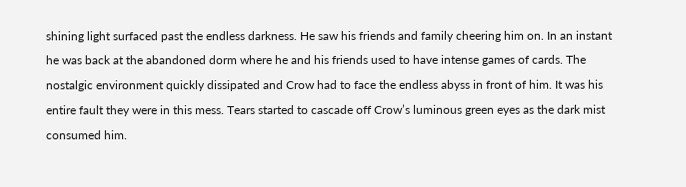shining light surfaced past the endless darkness. He saw his friends and family cheering him on. In an instant he was back at the abandoned dorm where he and his friends used to have intense games of cards. The nostalgic environment quickly dissipated and Crow had to face the endless abyss in front of him. It was his entire fault they were in this mess. Tears started to cascade off Crow’s luminous green eyes as the dark mist consumed him.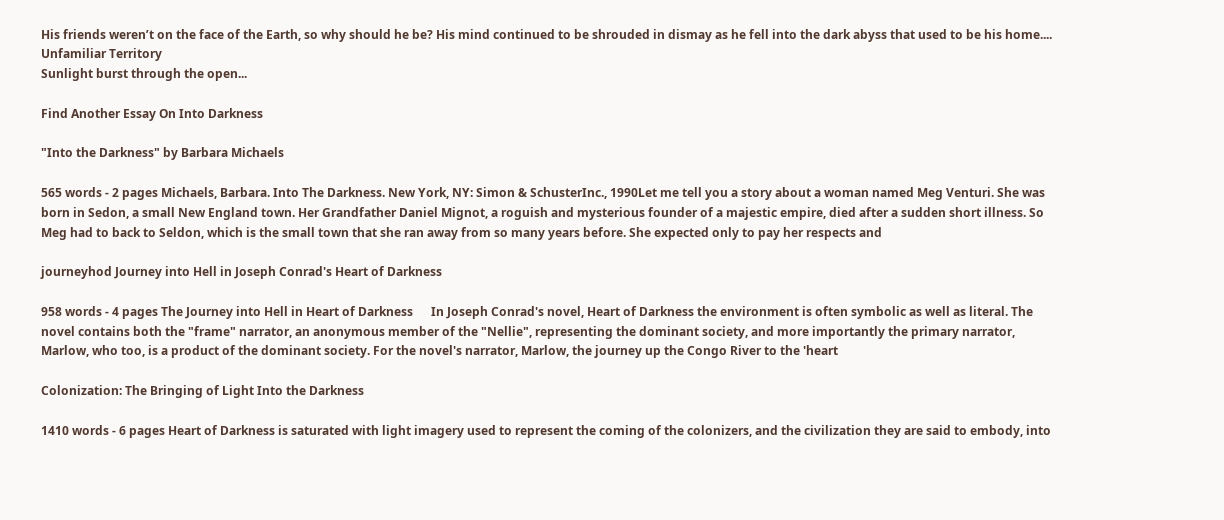His friends weren’t on the face of the Earth, so why should he be? His mind continued to be shrouded in dismay as he fell into the dark abyss that used to be his home....
Unfamiliar Territory
Sunlight burst through the open...

Find Another Essay On Into Darkness

"Into the Darkness" by Barbara Michaels

565 words - 2 pages Michaels, Barbara. Into The Darkness. New York, NY: Simon & SchusterInc., 1990Let me tell you a story about a woman named Meg Venturi. She was born in Sedon, a small New England town. Her Grandfather Daniel Mignot, a roguish and mysterious founder of a majestic empire, died after a sudden short illness. So Meg had to back to Seldon, which is the small town that she ran away from so many years before. She expected only to pay her respects and

journeyhod Journey into Hell in Joseph Conrad's Heart of Darkness

958 words - 4 pages The Journey into Hell in Heart of Darkness      In Joseph Conrad's novel, Heart of Darkness the environment is often symbolic as well as literal. The novel contains both the "frame" narrator, an anonymous member of the "Nellie", representing the dominant society, and more importantly the primary narrator, Marlow, who too, is a product of the dominant society. For the novel's narrator, Marlow, the journey up the Congo River to the 'heart

Colonization: The Bringing of Light Into the Darkness

1410 words - 6 pages Heart of Darkness is saturated with light imagery used to represent the coming of the colonizers, and the civilization they are said to embody, into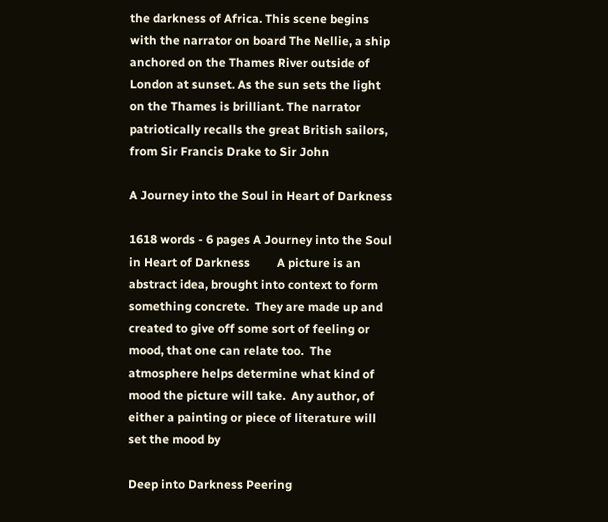the darkness of Africa. This scene begins with the narrator on board The Nellie, a ship anchored on the Thames River outside of London at sunset. As the sun sets the light on the Thames is brilliant. The narrator patriotically recalls the great British sailors, from Sir Francis Drake to Sir John

A Journey into the Soul in Heart of Darkness

1618 words - 6 pages A Journey into the Soul in Heart of Darkness         A picture is an abstract idea, brought into context to form something concrete.  They are made up and created to give off some sort of feeling or mood, that one can relate too.  The atmosphere helps determine what kind of mood the picture will take.  Any author, of either a painting or piece of literature will set the mood by

Deep into Darkness Peering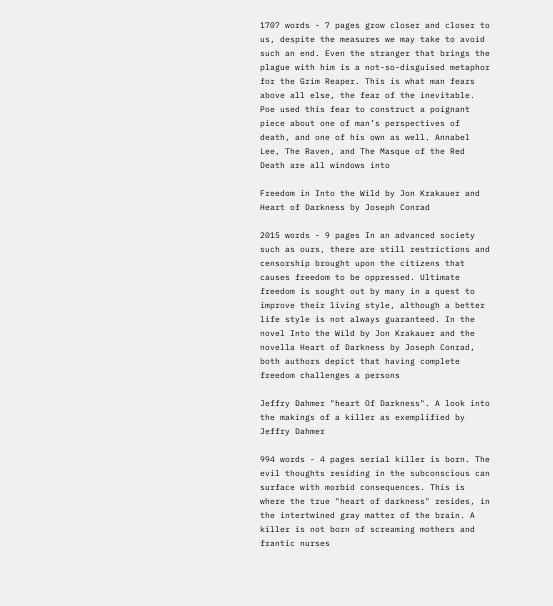1707 words - 7 pages grow closer and closer to us, despite the measures we may take to avoid such an end. Even the stranger that brings the plague with him is a not-so-disguised metaphor for the Grim Reaper. This is what man fears above all else, the fear of the inevitable. Poe used this fear to construct a poignant piece about one of man’s perspectives of death, and one of his own as well. Annabel Lee, The Raven, and The Masque of the Red Death are all windows into

Freedom in Into the Wild by Jon Krakauer and Heart of Darkness by Joseph Conrad

2015 words - 9 pages In an advanced society such as ours, there are still restrictions and censorship brought upon the citizens that causes freedom to be oppressed. Ultimate freedom is sought out by many in a quest to improve their living style, although a better life style is not always guaranteed. In the novel Into the Wild by Jon Krakauer and the novella Heart of Darkness by Joseph Conrad, both authors depict that having complete freedom challenges a persons

Jeffry Dahmer "heart Of Darkness". A look into the makings of a killer as exemplified by Jeffry Dahmer

994 words - 4 pages serial killer is born. The evil thoughts residing in the subconscious can surface with morbid consequences. This is where the true "heart of darkness" resides, in the intertwined gray matter of the brain. A killer is not born of screaming mothers and frantic nurses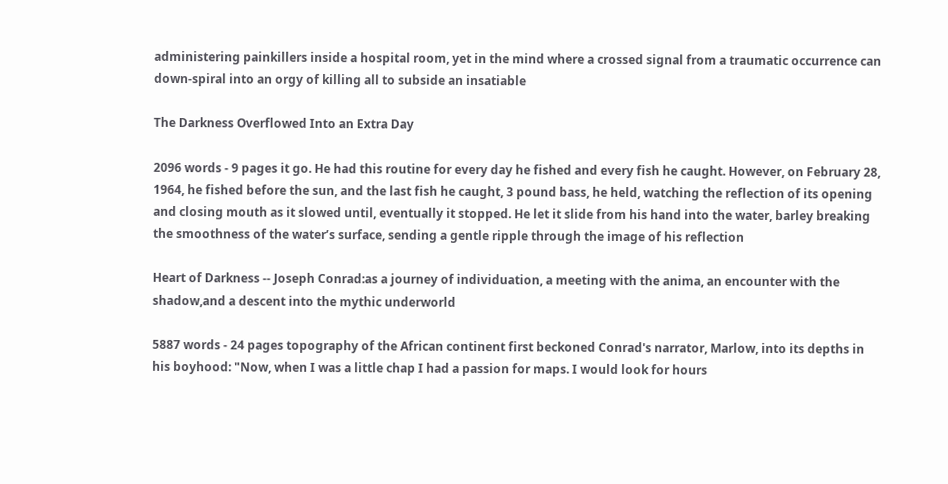administering painkillers inside a hospital room, yet in the mind where a crossed signal from a traumatic occurrence can down-spiral into an orgy of killing all to subside an insatiable

The Darkness Overflowed Into an Extra Day

2096 words - 9 pages it go. He had this routine for every day he fished and every fish he caught. However, on February 28, 1964, he fished before the sun, and the last fish he caught, 3 pound bass, he held, watching the reflection of its opening and closing mouth as it slowed until, eventually it stopped. He let it slide from his hand into the water, barley breaking the smoothness of the water’s surface, sending a gentle ripple through the image of his reflection

Heart of Darkness -- Joseph Conrad:as a journey of individuation, a meeting with the anima, an encounter with the shadow,and a descent into the mythic underworld

5887 words - 24 pages topography of the African continent first beckoned Conrad's narrator, Marlow, into its depths in his boyhood: "Now, when I was a little chap I had a passion for maps. I would look for hours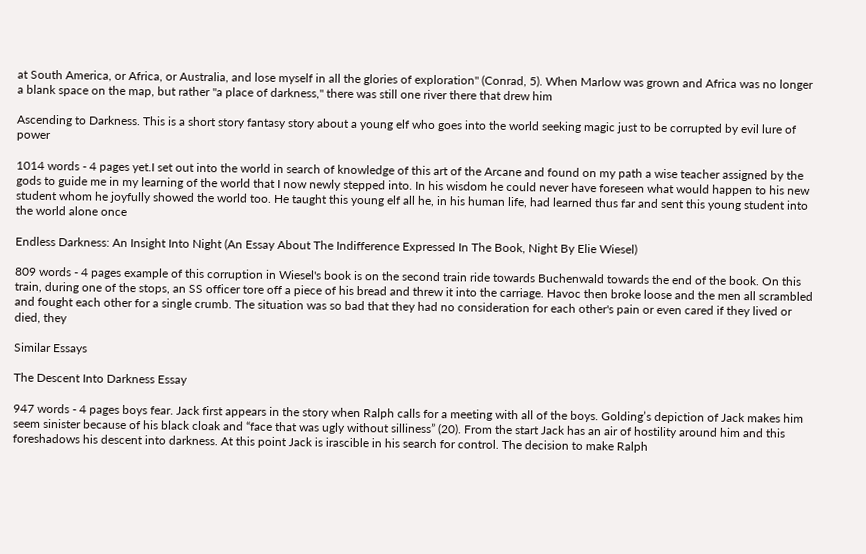at South America, or Africa, or Australia, and lose myself in all the glories of exploration" (Conrad, 5). When Marlow was grown and Africa was no longer a blank space on the map, but rather "a place of darkness," there was still one river there that drew him

Ascending to Darkness. This is a short story fantasy story about a young elf who goes into the world seeking magic just to be corrupted by evil lure of power

1014 words - 4 pages yet.I set out into the world in search of knowledge of this art of the Arcane and found on my path a wise teacher assigned by the gods to guide me in my learning of the world that I now newly stepped into. In his wisdom he could never have foreseen what would happen to his new student whom he joyfully showed the world too. He taught this young elf all he, in his human life, had learned thus far and sent this young student into the world alone once

Endless Darkness: An Insight Into Night (An Essay About The Indifference Expressed In The Book, Night By Elie Wiesel)

809 words - 4 pages example of this corruption in Wiesel's book is on the second train ride towards Buchenwald towards the end of the book. On this train, during one of the stops, an SS officer tore off a piece of his bread and threw it into the carriage. Havoc then broke loose and the men all scrambled and fought each other for a single crumb. The situation was so bad that they had no consideration for each other's pain or even cared if they lived or died, they

Similar Essays

The Descent Into Darkness Essay

947 words - 4 pages boys fear. Jack first appears in the story when Ralph calls for a meeting with all of the boys. Golding’s depiction of Jack makes him seem sinister because of his black cloak and “face that was ugly without silliness” (20). From the start Jack has an air of hostility around him and this foreshadows his descent into darkness. At this point Jack is irascible in his search for control. The decision to make Ralph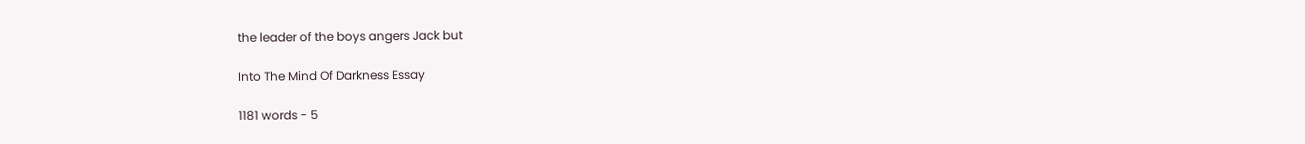the leader of the boys angers Jack but

Into The Mind Of Darkness Essay

1181 words - 5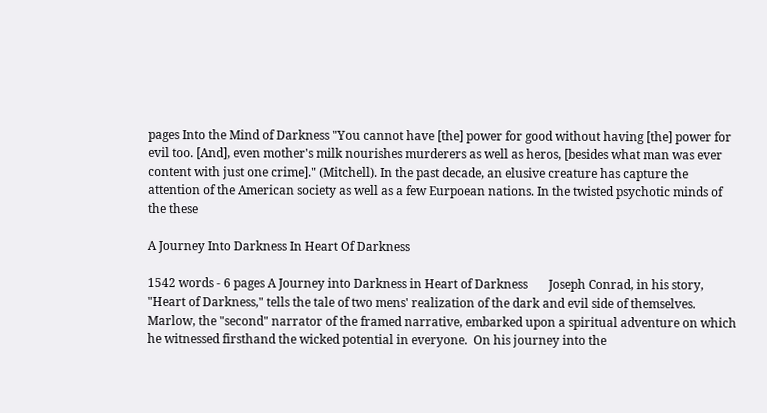pages Into the Mind of Darkness "You cannot have [the] power for good without having [the] power for evil too. [And], even mother's milk nourishes murderers as well as heros, [besides what man was ever content with just one crime]." (Mitchell). In the past decade, an elusive creature has capture the attention of the American society as well as a few Eurpoean nations. In the twisted psychotic minds of the these

A Journey Into Darkness In Heart Of Darkness

1542 words - 6 pages A Journey into Darkness in Heart of Darkness       Joseph Conrad, in his story, "Heart of Darkness," tells the tale of two mens' realization of the dark and evil side of themselves. Marlow, the "second" narrator of the framed narrative, embarked upon a spiritual adventure on which he witnessed firsthand the wicked potential in everyone.  On his journey into the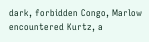dark, forbidden Congo, Marlow encountered Kurtz, a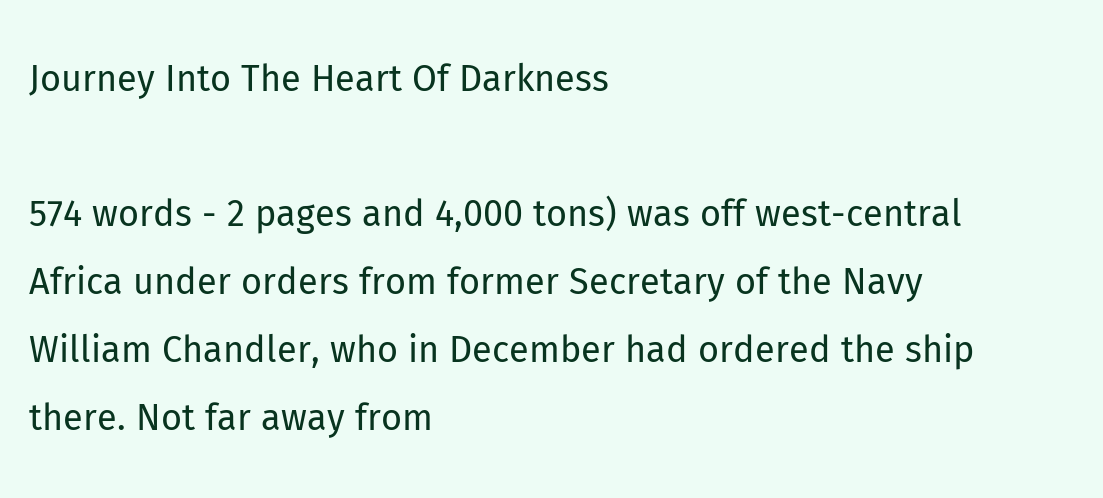Journey Into The Heart Of Darkness

574 words - 2 pages and 4,000 tons) was off west-central Africa under orders from former Secretary of the Navy William Chandler, who in December had ordered the ship there. Not far away from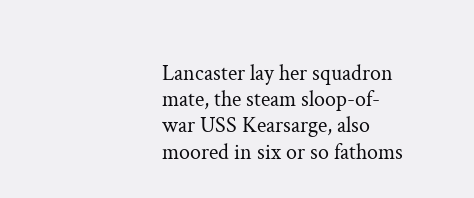Lancaster lay her squadron mate, the steam sloop-of-war USS Kearsarge, also moored in six or so fathoms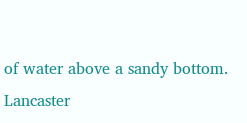of water above a sandy bottom. Lancaster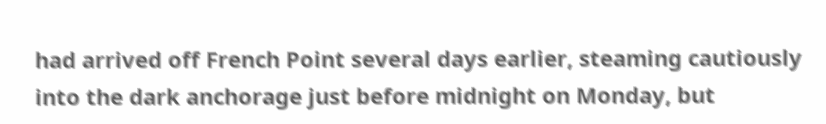had arrived off French Point several days earlier, steaming cautiously into the dark anchorage just before midnight on Monday, but